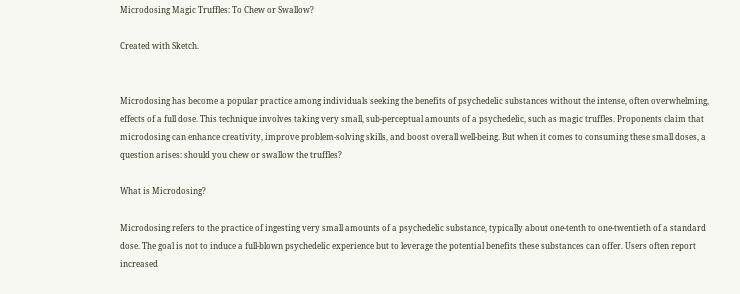Microdosing Magic Truffles: To Chew or Swallow?

Created with Sketch.


Microdosing has become a popular practice among individuals seeking the benefits of psychedelic substances without the intense, often overwhelming, effects of a full dose. This technique involves taking very small, sub-perceptual amounts of a psychedelic, such as magic truffles. Proponents claim that microdosing can enhance creativity, improve problem-solving skills, and boost overall well-being. But when it comes to consuming these small doses, a question arises: should you chew or swallow the truffles?

What is Microdosing?

Microdosing refers to the practice of ingesting very small amounts of a psychedelic substance, typically about one-tenth to one-twentieth of a standard dose. The goal is not to induce a full-blown psychedelic experience but to leverage the potential benefits these substances can offer. Users often report increased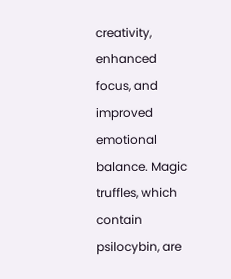creativity, enhanced focus, and improved emotional balance. Magic truffles, which contain psilocybin, are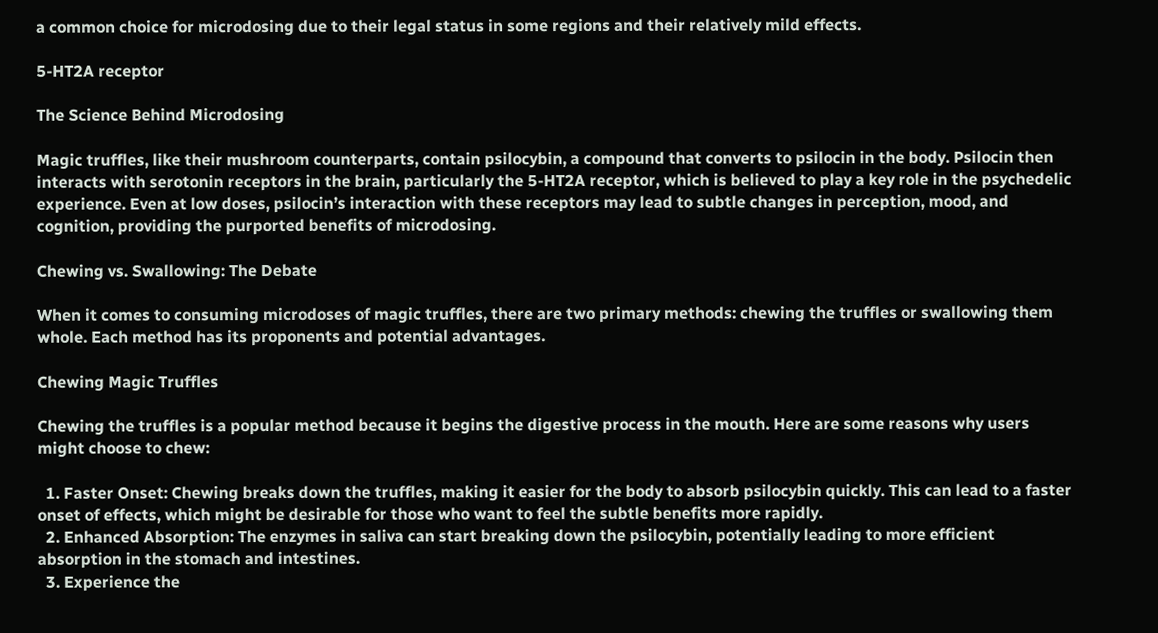a common choice for microdosing due to their legal status in some regions and their relatively mild effects.

5-HT2A receptor

The Science Behind Microdosing

Magic truffles, like their mushroom counterparts, contain psilocybin, a compound that converts to psilocin in the body. Psilocin then interacts with serotonin receptors in the brain, particularly the 5-HT2A receptor, which is believed to play a key role in the psychedelic experience. Even at low doses, psilocin’s interaction with these receptors may lead to subtle changes in perception, mood, and cognition, providing the purported benefits of microdosing.

Chewing vs. Swallowing: The Debate

When it comes to consuming microdoses of magic truffles, there are two primary methods: chewing the truffles or swallowing them whole. Each method has its proponents and potential advantages.

Chewing Magic Truffles

Chewing the truffles is a popular method because it begins the digestive process in the mouth. Here are some reasons why users might choose to chew:

  1. Faster Onset: Chewing breaks down the truffles, making it easier for the body to absorb psilocybin quickly. This can lead to a faster onset of effects, which might be desirable for those who want to feel the subtle benefits more rapidly.
  2. Enhanced Absorption: The enzymes in saliva can start breaking down the psilocybin, potentially leading to more efficient absorption in the stomach and intestines.
  3. Experience the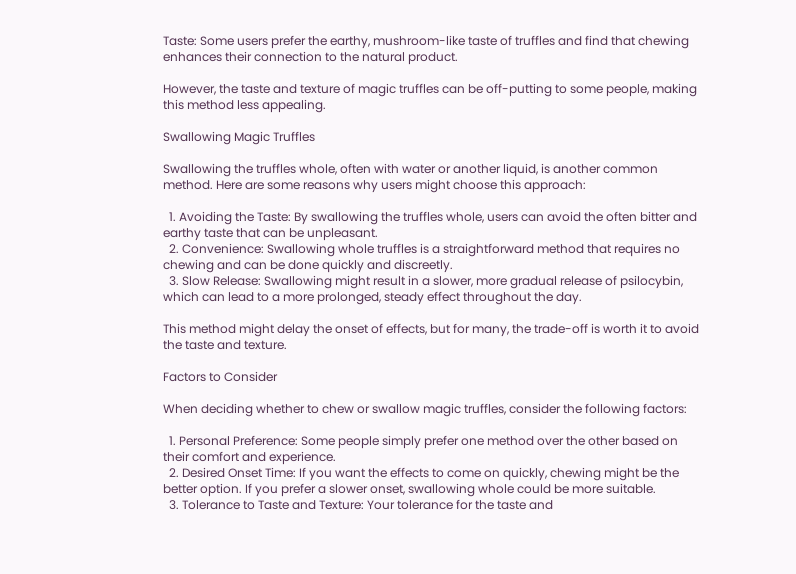Taste: Some users prefer the earthy, mushroom-like taste of truffles and find that chewing enhances their connection to the natural product.

However, the taste and texture of magic truffles can be off-putting to some people, making this method less appealing.

Swallowing Magic Truffles

Swallowing the truffles whole, often with water or another liquid, is another common method. Here are some reasons why users might choose this approach:

  1. Avoiding the Taste: By swallowing the truffles whole, users can avoid the often bitter and earthy taste that can be unpleasant.
  2. Convenience: Swallowing whole truffles is a straightforward method that requires no chewing and can be done quickly and discreetly.
  3. Slow Release: Swallowing might result in a slower, more gradual release of psilocybin, which can lead to a more prolonged, steady effect throughout the day.

This method might delay the onset of effects, but for many, the trade-off is worth it to avoid the taste and texture.

Factors to Consider

When deciding whether to chew or swallow magic truffles, consider the following factors:

  1. Personal Preference: Some people simply prefer one method over the other based on their comfort and experience.
  2. Desired Onset Time: If you want the effects to come on quickly, chewing might be the better option. If you prefer a slower onset, swallowing whole could be more suitable.
  3. Tolerance to Taste and Texture: Your tolerance for the taste and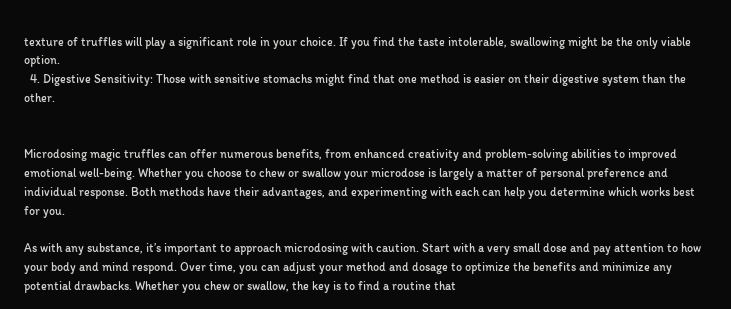texture of truffles will play a significant role in your choice. If you find the taste intolerable, swallowing might be the only viable option.
  4. Digestive Sensitivity: Those with sensitive stomachs might find that one method is easier on their digestive system than the other.


Microdosing magic truffles can offer numerous benefits, from enhanced creativity and problem-solving abilities to improved emotional well-being. Whether you choose to chew or swallow your microdose is largely a matter of personal preference and individual response. Both methods have their advantages, and experimenting with each can help you determine which works best for you.

As with any substance, it’s important to approach microdosing with caution. Start with a very small dose and pay attention to how your body and mind respond. Over time, you can adjust your method and dosage to optimize the benefits and minimize any potential drawbacks. Whether you chew or swallow, the key is to find a routine that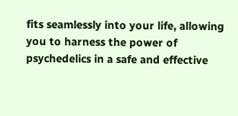fits seamlessly into your life, allowing you to harness the power of psychedelics in a safe and effective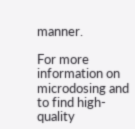manner.

For more information on microdosing and to find high-quality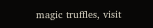magic truffles, visit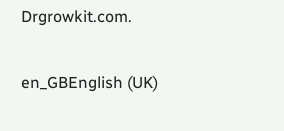Drgrowkit.com.

en_GBEnglish (UK)